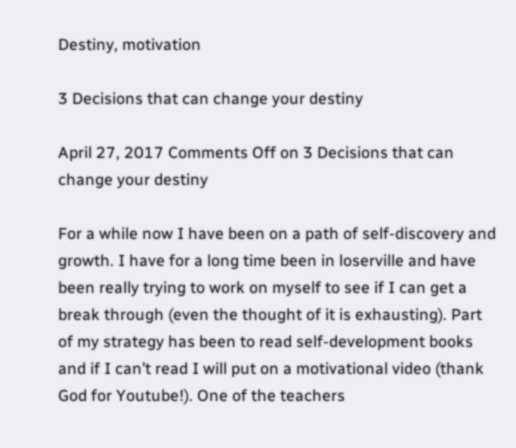Destiny, motivation

3 Decisions that can change your destiny

April 27, 2017 Comments Off on 3 Decisions that can change your destiny

For a while now I have been on a path of self-discovery and growth. I have for a long time been in loserville and have been really trying to work on myself to see if I can get a break through (even the thought of it is exhausting). Part of my strategy has been to read self-development books and if I can’t read I will put on a motivational video (thank God for Youtube!). One of the teachers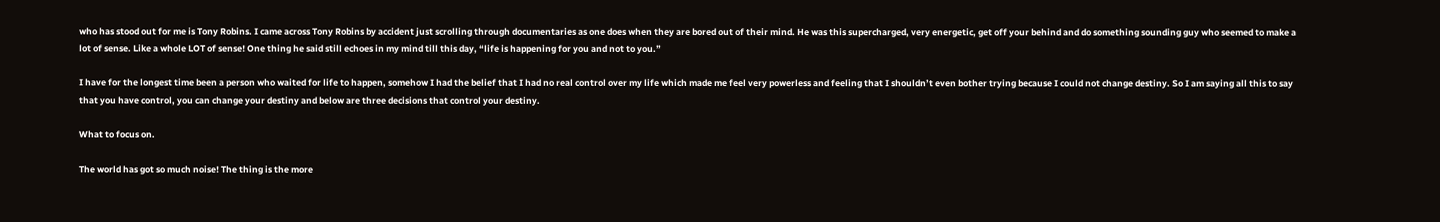who has stood out for me is Tony Robins. I came across Tony Robins by accident just scrolling through documentaries as one does when they are bored out of their mind. He was this supercharged, very energetic, get off your behind and do something sounding guy who seemed to make a lot of sense. Like a whole LOT of sense! One thing he said still echoes in my mind till this day, “life is happening for you and not to you.”

I have for the longest time been a person who waited for life to happen, somehow I had the belief that I had no real control over my life which made me feel very powerless and feeling that I shouldn’t even bother trying because I could not change destiny. So I am saying all this to say that you have control, you can change your destiny and below are three decisions that control your destiny.

What to focus on.

The world has got so much noise! The thing is the more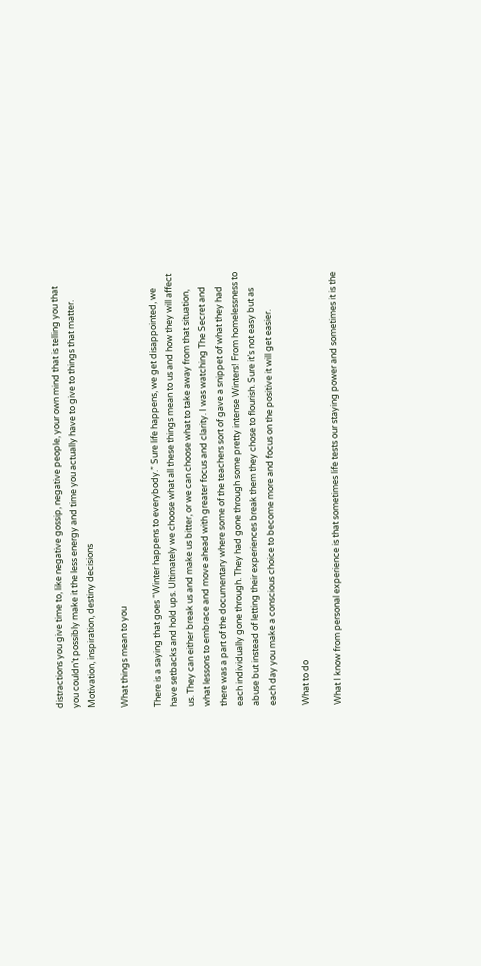distractions you give time to, like negative gossip, negative people, your own mind that is telling you that you couldn’t possibly make it the less energy and time you actually have to give to things that matter.
Motivation, inspiration, destiny decisions

What things mean to you

There is a saying that goes “Winter happens to everybody.” Sure life happens, we get disappointed, we have setbacks and hold ups. Ultimately we choose what all these things mean to us and how they will affect us. They can either break us and make us bitter, or we can choose what to take away from that situation, what lessons to embrace and move ahead with greater focus and clarity. I was watching The Secret and there was a part of the documentary where some of the teachers sort of gave a snippet of what they had each individually gone through. They had gone through some pretty intense Winters! From homelessness to abuse but instead of letting their experiences break them they chose to flourish. Sure it’s not easy but as each day you make a conscious choice to become more and focus on the positive it will get easier.

What to do

What I know from personal experience is that sometimes life tests our staying power and sometimes it is the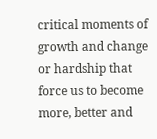critical moments of growth and change or hardship that force us to become more, better and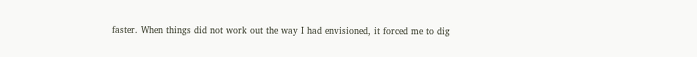faster. When things did not work out the way I had envisioned, it forced me to dig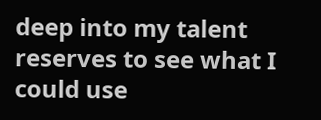deep into my talent reserves to see what I could use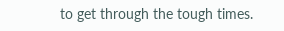to get through the tough times.